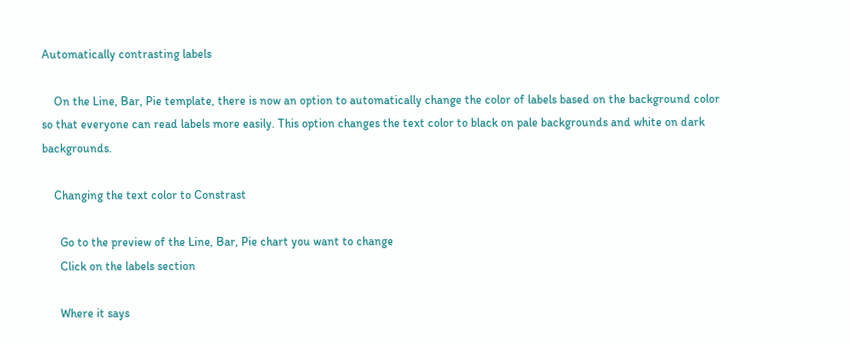Automatically contrasting labels

    On the Line, Bar, Pie template, there is now an option to automatically change the color of labels based on the background color so that everyone can read labels more easily. This option changes the text color to black on pale backgrounds and white on dark backgrounds.

    Changing the text color to Constrast

      Go to the preview of the Line, Bar, Pie chart you want to change
      Click on the labels section

      Where it says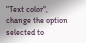"Text color", change the option selected to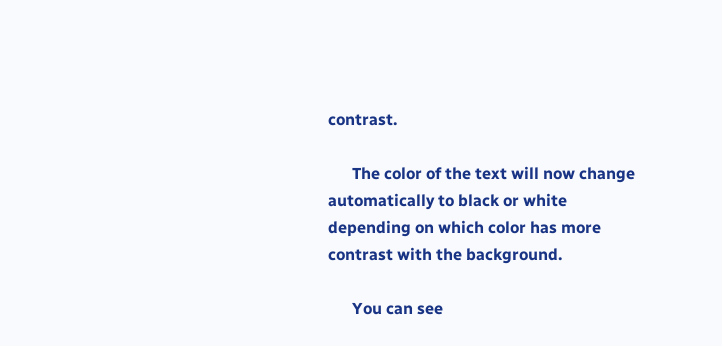contrast.

      The color of the text will now change automatically to black or white depending on which color has more contrast with the background.

      You can see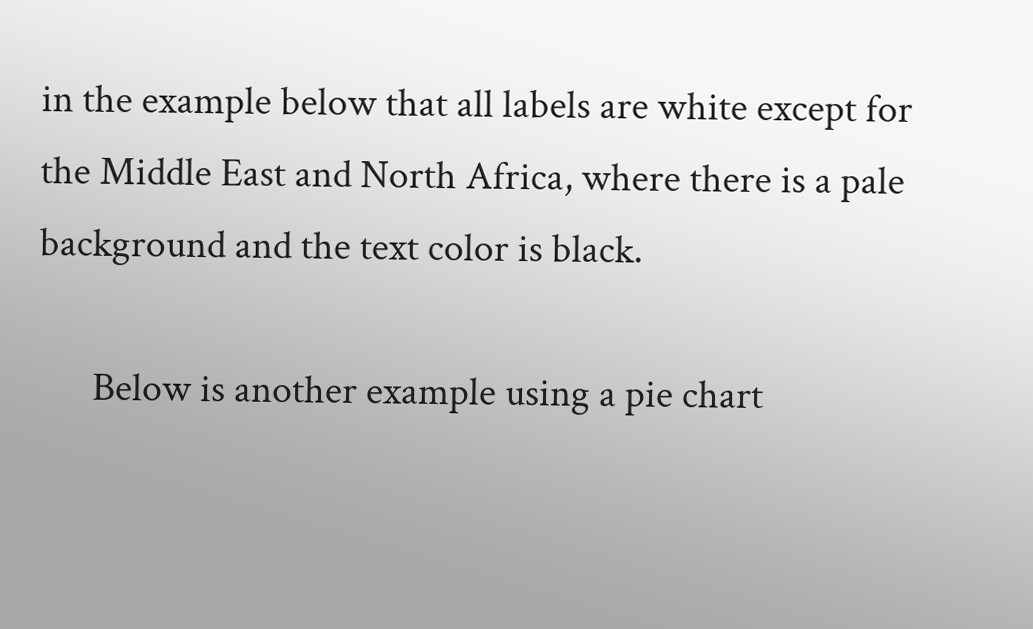in the example below that all labels are white except for the Middle East and North Africa, where there is a pale background and the text color is black.

      Below is another example using a pie chart